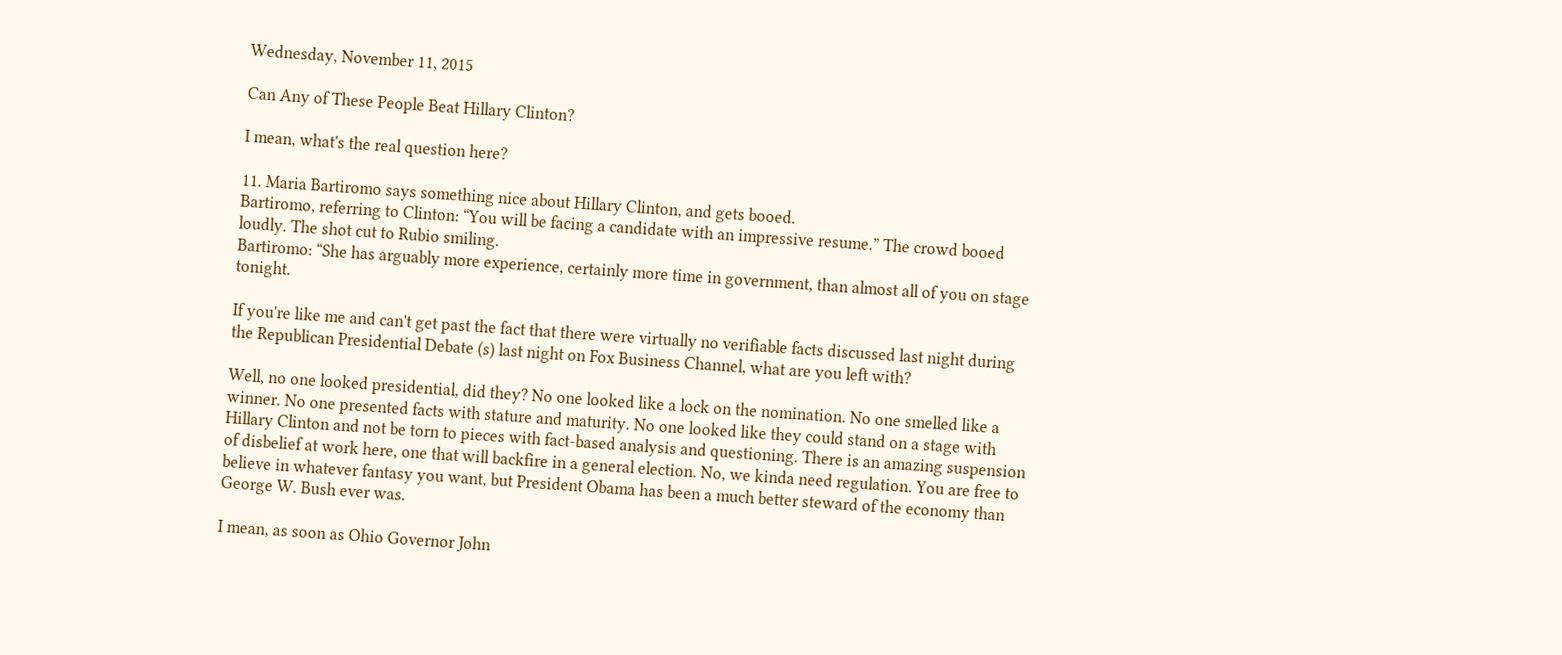Wednesday, November 11, 2015

Can Any of These People Beat Hillary Clinton?

I mean, what's the real question here?

11. Maria Bartiromo says something nice about Hillary Clinton, and gets booed.
Bartiromo, referring to Clinton: “You will be facing a candidate with an impressive resume.” The crowd booed loudly. The shot cut to Rubio smiling.
Bartiromo: “She has arguably more experience, certainly more time in government, than almost all of you on stage tonight.

If you're like me and can't get past the fact that there were virtually no verifiable facts discussed last night during the Republican Presidential Debate (s) last night on Fox Business Channel, what are you left with?

Well, no one looked presidential, did they? No one looked like a lock on the nomination. No one smelled like a winner. No one presented facts with stature and maturity. No one looked like they could stand on a stage with Hillary Clinton and not be torn to pieces with fact-based analysis and questioning. There is an amazing suspension of disbelief at work here, one that will backfire in a general election. No, we kinda need regulation. You are free to believe in whatever fantasy you want, but President Obama has been a much better steward of the economy than George W. Bush ever was.

I mean, as soon as Ohio Governor John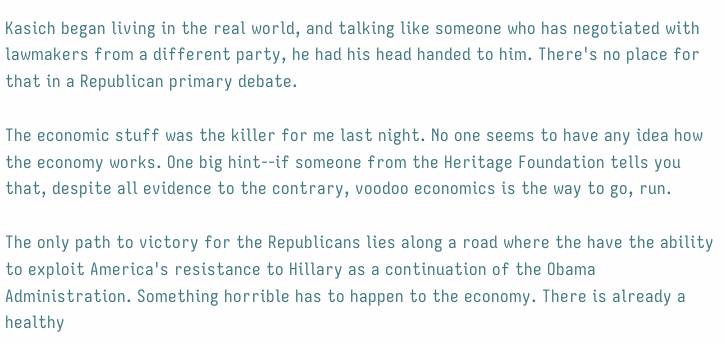Kasich began living in the real world, and talking like someone who has negotiated with lawmakers from a different party, he had his head handed to him. There's no place for that in a Republican primary debate.

The economic stuff was the killer for me last night. No one seems to have any idea how the economy works. One big hint--if someone from the Heritage Foundation tells you that, despite all evidence to the contrary, voodoo economics is the way to go, run.

The only path to victory for the Republicans lies along a road where the have the ability to exploit America's resistance to Hillary as a continuation of the Obama Administration. Something horrible has to happen to the economy. There is already a healthy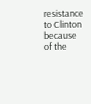resistance to Clinton because of the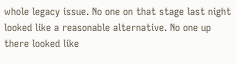whole legacy issue. No one on that stage last night looked like a reasonable alternative. No one up there looked like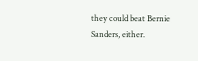they could beat Bernie Sanders, either.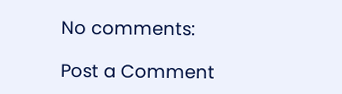No comments:

Post a Comment